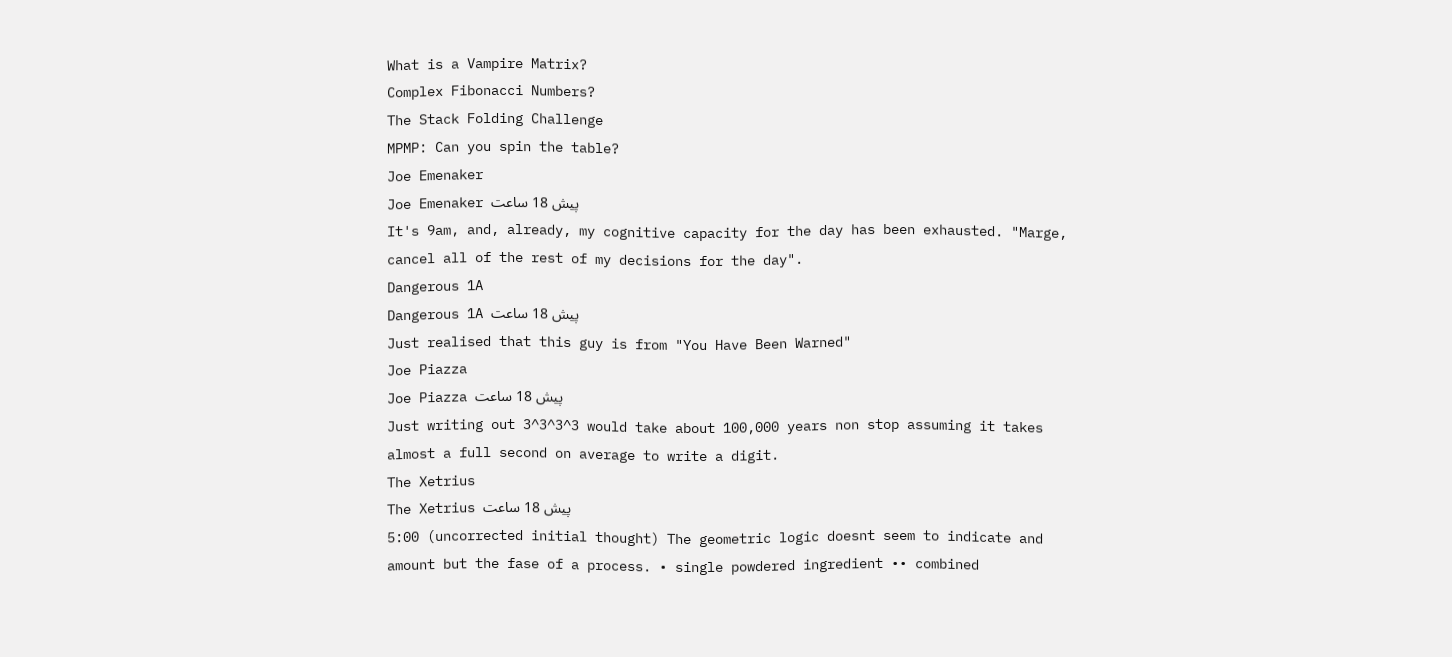What is a Vampire Matrix?
Complex Fibonacci Numbers?
The Stack Folding Challenge
MPMP: Can you spin the table?
Joe Emenaker
Joe Emenaker پیش 18 ساعت
It's 9am, and, already, my cognitive capacity for the day has been exhausted. "Marge, cancel all of the rest of my decisions for the day".
Dangerous 1A
Dangerous 1A پیش 18 ساعت
Just realised that this guy is from "You Have Been Warned"
Joe Piazza
Joe Piazza پیش 18 ساعت
Just writing out 3^3^3^3 would take about 100,000 years non stop assuming it takes almost a full second on average to write a digit.
The Xetrius
The Xetrius پیش 18 ساعت
5:00 (uncorrected initial thought) The geometric logic doesnt seem to indicate and amount but the fase of a process. • single powdered ingredient •• combined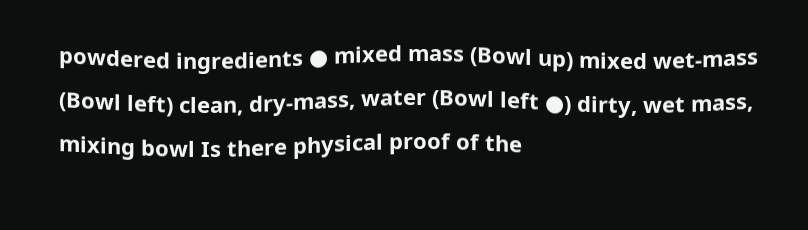powdered ingredients ● mixed mass (Bowl up) mixed wet-mass (Bowl left) clean, dry-mass, water (Bowl left ●) dirty, wet mass, mixing bowl Is there physical proof of the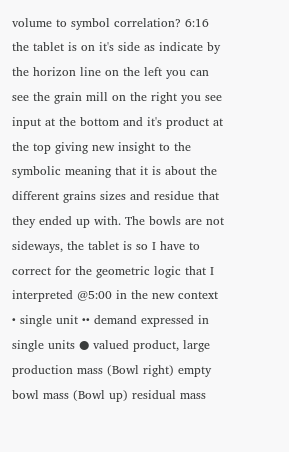volume to symbol correlation? 6:16 the tablet is on it's side as indicate by the horizon line on the left you can see the grain mill on the right you see input at the bottom and it's product at the top giving new insight to the symbolic meaning that it is about the different grains sizes and residue that they ended up with. The bowls are not sideways, the tablet is so I have to correct for the geometric logic that I interpreted @5:00 in the new context • single unit •• demand expressed in single units ● valued product, large production mass (Bowl right) empty bowl mass (Bowl up) residual mass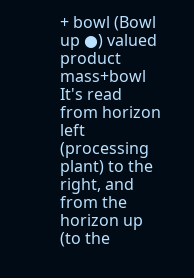+ bowl (Bowl up ●) valued product mass+bowl It's read from horizon left (processing plant) to the right, and from the horizon up (to the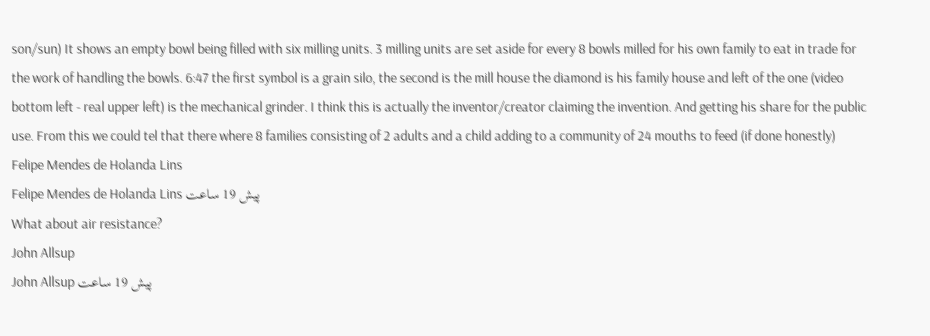son/sun) It shows an empty bowl being filled with six milling units. 3 milling units are set aside for every 8 bowls milled for his own family to eat in trade for the work of handling the bowls. 6:47 the first symbol is a grain silo, the second is the mill house the diamond is his family house and left of the one (video bottom left - real upper left) is the mechanical grinder. I think this is actually the inventor/creator claiming the invention. And getting his share for the public use. From this we could tel that there where 8 families consisting of 2 adults and a child adding to a community of 24 mouths to feed (if done honestly)
Felipe Mendes de Holanda Lins
Felipe Mendes de Holanda Lins پیش 19 ساعت
What about air resistance?
John Allsup
John Allsup پیش 19 ساعت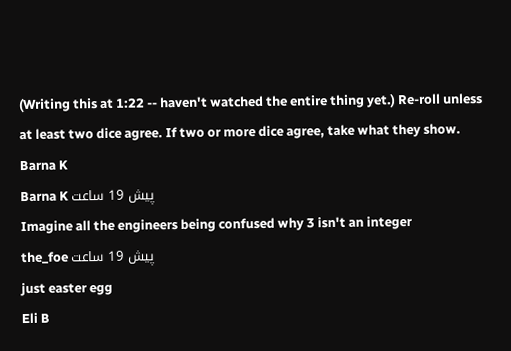(Writing this at 1:22 -- haven't watched the entire thing yet.) Re-roll unless at least two dice agree. If two or more dice agree, take what they show.
Barna K
Barna K پیش 19 ساعت
Imagine all the engineers being confused why 3 isn't an integer
the_foe پیش 19 ساعت
just easter egg
Eli B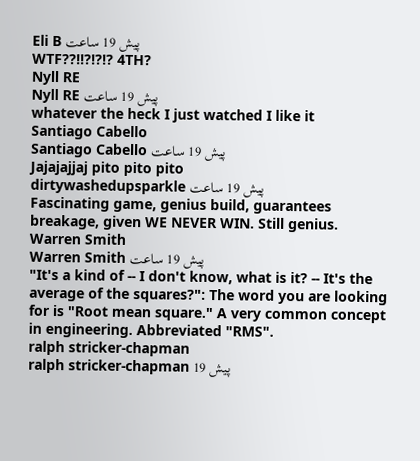Eli B پیش 19 ساعت
WTF??!!?!?!? 4TH?
Nyll RE
Nyll RE پیش 19 ساعت
whatever the heck I just watched I like it
Santiago Cabello
Santiago Cabello پیش 19 ساعت
Jajajajjaj pito pito pito
dirtywashedupsparkle پیش 19 ساعت
Fascinating game, genius build, guarantees breakage, given WE NEVER WIN. Still genius.
Warren Smith
Warren Smith پیش 19 ساعت
"It's a kind of -- I don't know, what is it? -- It's the average of the squares?": The word you are looking for is "Root mean square." A very common concept in engineering. Abbreviated "RMS".
ralph stricker-chapman
ralph stricker-chapman پیش 19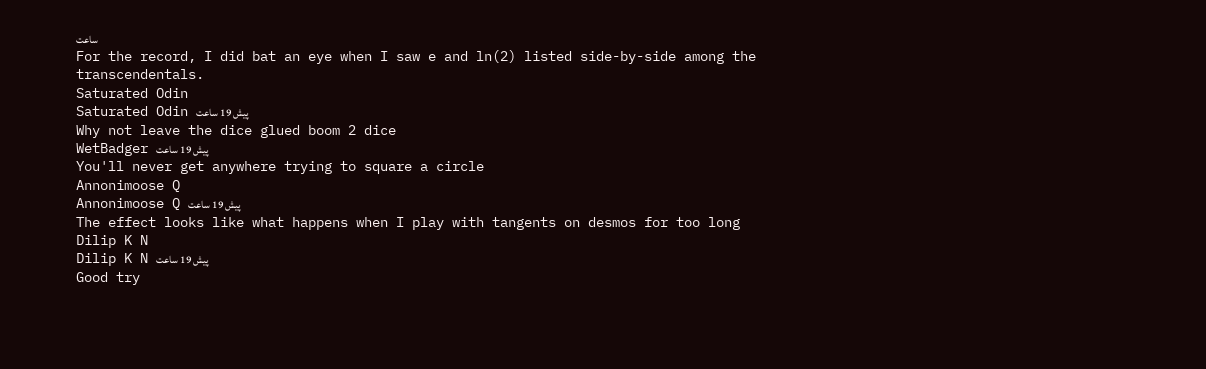ساعت
For the record, I did bat an eye when I saw e and ln(2) listed side-by-side among the transcendentals.
Saturated Odin
Saturated Odin پیش 19 ساعت
Why not leave the dice glued boom 2 dice
WetBadger پیش 19 ساعت
You'll never get anywhere trying to square a circle
Annonimoose Q
Annonimoose Q پیش 19 ساعت
The effect looks like what happens when I play with tangents on desmos for too long
Dilip K N
Dilip K N پیش 19 ساعت
Good try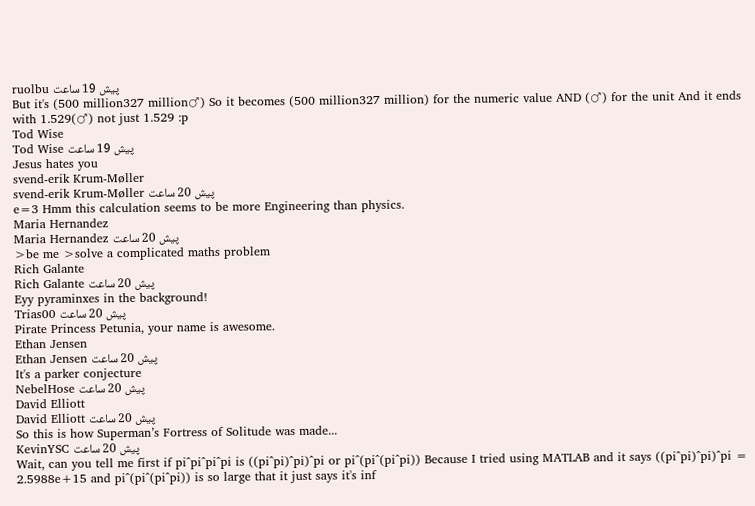ruolbu پیش 19 ساعت
But it's (500 million327 million♂) So it becomes (500 million327 million) for the numeric value AND (♂) for the unit And it ends with 1.529(♂) not just 1.529 :p
Tod Wise
Tod Wise پیش 19 ساعت
Jesus hates you
svend-erik Krum-Møller
svend-erik Krum-Møller پیش 20 ساعت
e=3 Hmm this calculation seems to be more Engineering than physics.
Maria Hernandez
Maria Hernandez پیش 20 ساعت
>be me >solve a complicated maths problem
Rich Galante
Rich Galante پیش 20 ساعت
Eyy pyraminxes in the background!
Trias00 پیش 20 ساعت
Pirate Princess Petunia, your name is awesome.
Ethan Jensen
Ethan Jensen پیش 20 ساعت
It's a parker conjecture
NebelHose پیش 20 ساعت
David Elliott
David Elliott پیش 20 ساعت
So this is how Superman’s Fortress of Solitude was made...
KevinYSC پیش 20 ساعت
Wait, can you tell me first if pi^pi^pi^pi is ((pi^pi)^pi)^pi or pi^(pi^(pi^pi)) Because I tried using MATLAB and it says ((pi^pi)^pi)^pi = 2.5988e+15 and pi^(pi^(pi^pi)) is so large that it just says it's inf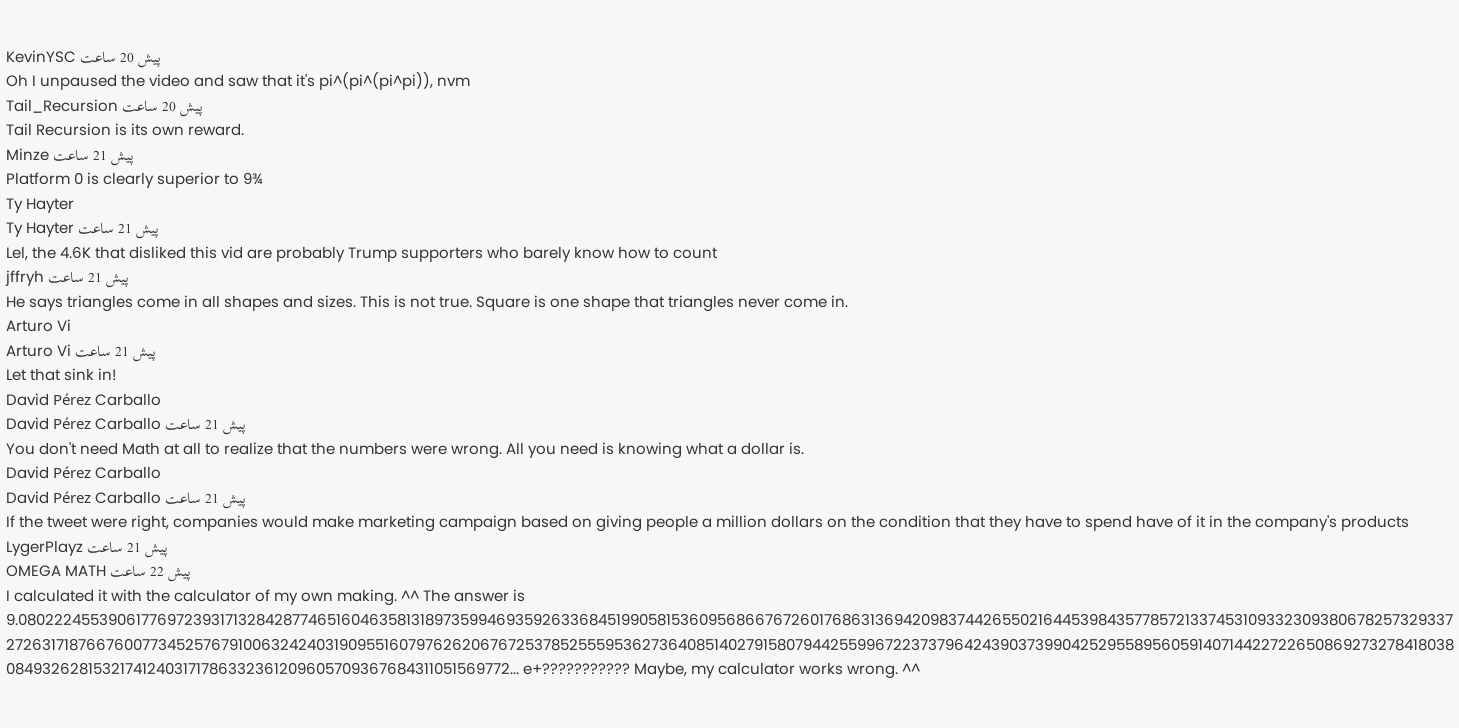KevinYSC پیش 20 ساعت
Oh I unpaused the video and saw that it's pi^(pi^(pi^pi)), nvm
Tail_Recursion پیش 20 ساعت
Tail Recursion is its own reward.
Minze پیش 21 ساعت
Platform 0 is clearly superior to 9¾
Ty Hayter
Ty Hayter پیش 21 ساعت
Lel, the 4.6K that disliked this vid are probably Trump supporters who barely know how to count
jffryh پیش 21 ساعت
He says triangles come in all shapes and sizes. This is not true. Square is one shape that triangles never come in.
Arturo Vi
Arturo Vi پیش 21 ساعت
Let that sink in!
David Pérez Carballo
David Pérez Carballo پیش 21 ساعت
You don't need Math at all to realize that the numbers were wrong. All you need is knowing what a dollar is.
David Pérez Carballo
David Pérez Carballo پیش 21 ساعت
If the tweet were right, companies would make marketing campaign based on giving people a million dollars on the condition that they have to spend have of it in the company's products
LygerPlayz پیش 21 ساعت
OMEGA MATH پیش 22 ساعت
I calculated it with the calculator of my own making. ^^ The answer is 9.0802224553906177697239317132842877465160463581318973599469359263368451990581536095686676726017686313694209837442655021644539843577857213374531093323093806782573293372726317187667600773452576791006324240319095516079762620676725378525559536273640851402791580794425599672237379642439037399042529558956059140714422722650869273278418038084932628153217412403171786332361209605709367684311051569772... e+??????????? Maybe, my calculator works wrong. ^^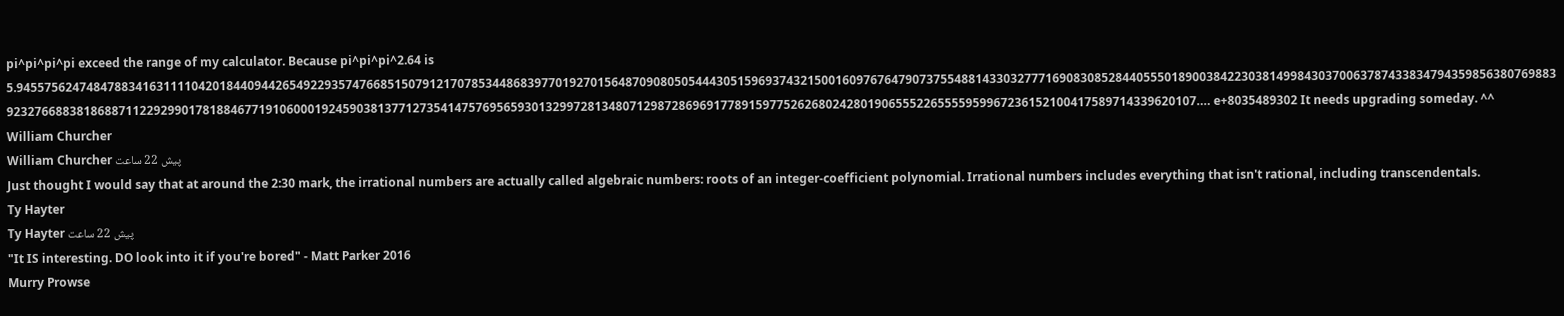pi^pi^pi^pi exceed the range of my calculator. Because pi^pi^pi^2.64 is 5.945575624748478834163111104201844094426549229357476685150791217078534486839770192701564870908050544430515969374321500160976764790737554881433032777169083085284405550189003842230381499843037006378743383479435985638076988392327668838186887112292990178188467719106000192459038137712735414757695659301329972813480712987286969177891597752626802428019065552265555959967236152100417589714339620107‥‥ e+8035489302 It needs upgrading someday. ^^
William Churcher
William Churcher پیش 22 ساعت
Just thought I would say that at around the 2:30 mark, the irrational numbers are actually called algebraic numbers: roots of an integer-coefficient polynomial. Irrational numbers includes everything that isn't rational, including transcendentals.
Ty Hayter
Ty Hayter پیش 22 ساعت
"It IS interesting. DO look into it if you're bored" - Matt Parker 2016
Murry Prowse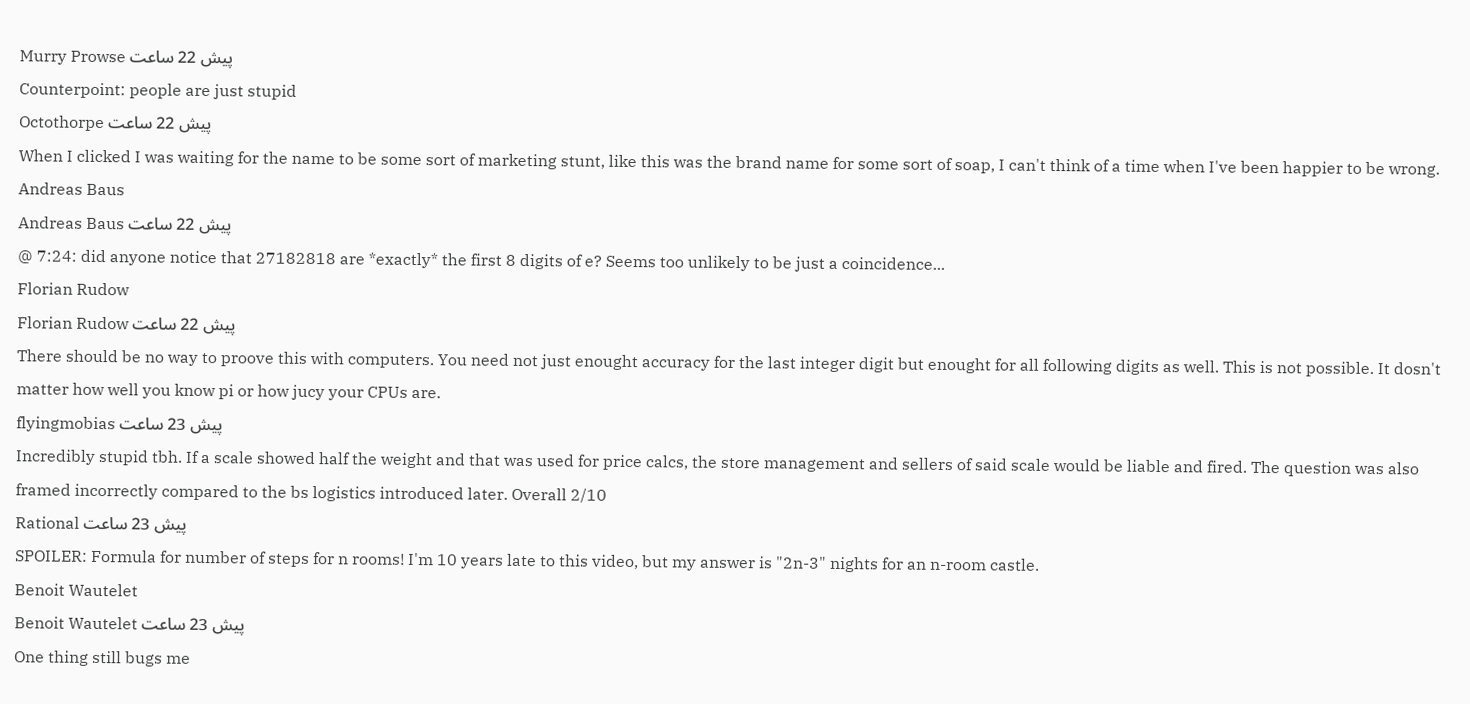Murry Prowse پیش 22 ساعت
Counterpoint: people are just stupid
Octothorpe پیش 22 ساعت
When I clicked I was waiting for the name to be some sort of marketing stunt, like this was the brand name for some sort of soap, I can't think of a time when I've been happier to be wrong.
Andreas Baus
Andreas Baus پیش 22 ساعت
@ 7:24: did anyone notice that 27182818 are *exactly* the first 8 digits of e? Seems too unlikely to be just a coincidence...
Florian Rudow
Florian Rudow پیش 22 ساعت
There should be no way to proove this with computers. You need not just enought accuracy for the last integer digit but enought for all following digits as well. This is not possible. It dosn't matter how well you know pi or how jucy your CPUs are.
flyingmobias پیش 23 ساعت
Incredibly stupid tbh. If a scale showed half the weight and that was used for price calcs, the store management and sellers of said scale would be liable and fired. The question was also framed incorrectly compared to the bs logistics introduced later. Overall 2/10
Rational پیش 23 ساعت
SPOILER: Formula for number of steps for n rooms! I'm 10 years late to this video, but my answer is "2n-3" nights for an n-room castle.
Benoit Wautelet
Benoit Wautelet پیش 23 ساعت
One thing still bugs me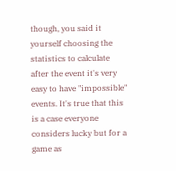though, you said it yourself choosing the statistics to calculate after the event it's very easy to have "impossible" events. It's true that this is a case everyone considers lucky but for a game as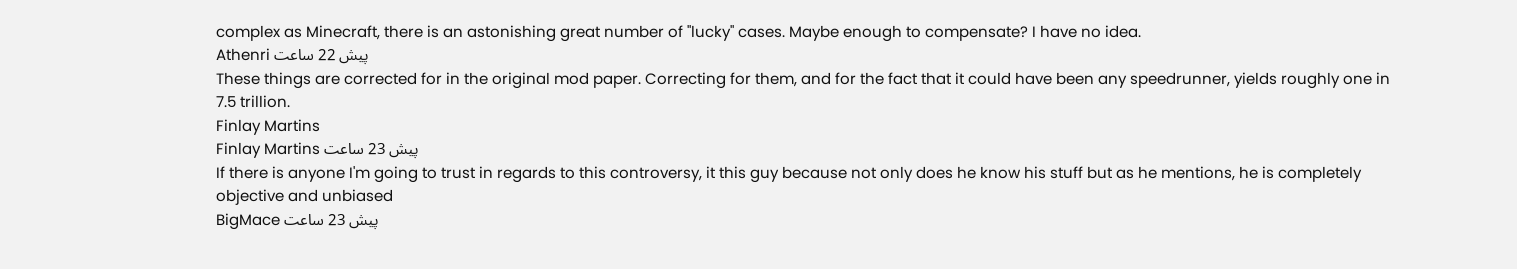complex as Minecraft, there is an astonishing great number of "lucky" cases. Maybe enough to compensate? I have no idea.
Athenri پیش 22 ساعت
These things are corrected for in the original mod paper. Correcting for them, and for the fact that it could have been any speedrunner, yields roughly one in 7.5 trillion.
Finlay Martins
Finlay Martins پیش 23 ساعت
If there is anyone I'm going to trust in regards to this controversy, it this guy because not only does he know his stuff but as he mentions, he is completely objective and unbiased
BigMace پیش 23 ساعت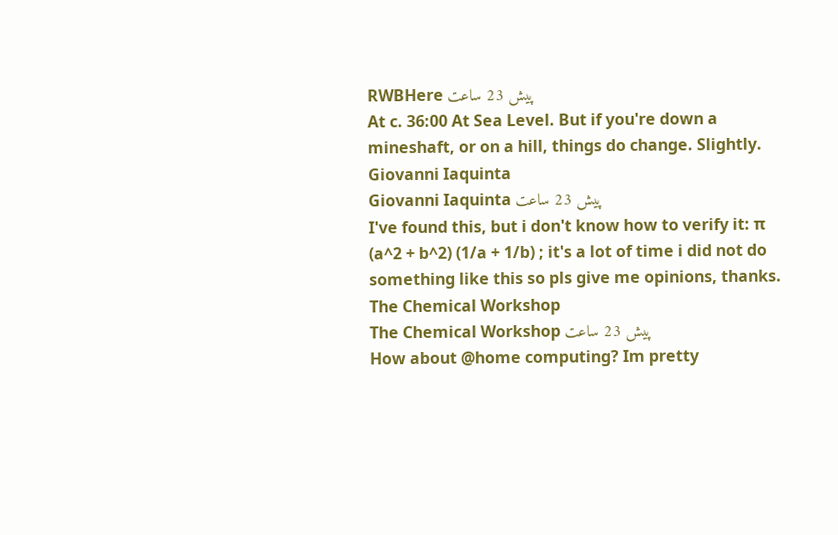RWBHere پیش 23 ساعت
At c. 36:00 At Sea Level. But if you're down a mineshaft, or on a hill, things do change. Slightly.
Giovanni Iaquinta
Giovanni Iaquinta پیش 23 ساعت
I've found this, but i don't know how to verify it: π (a^2 + b^2) (1/a + 1/b) ; it's a lot of time i did not do something like this so pls give me opinions, thanks.
The Chemical Workshop
The Chemical Workshop پیش 23 ساعت
How about @home computing? Im pretty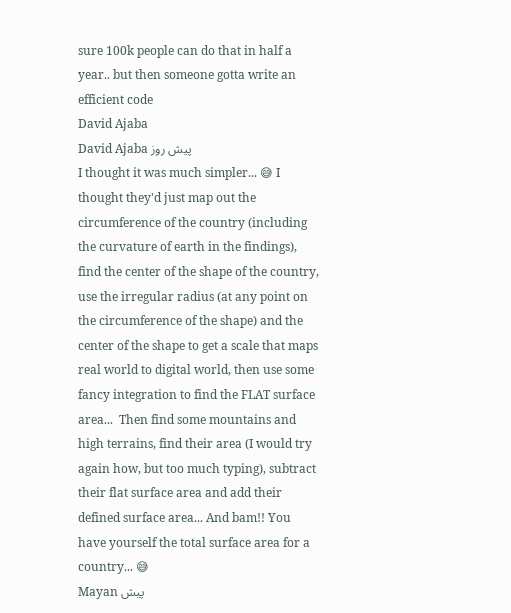sure 100k people can do that in half a year.. but then someone gotta write an efficient code
David Ajaba
David Ajaba پیش روز
I thought it was much simpler... 😅 I thought they'd just map out the circumference of the country (including the curvature of earth in the findings), find the center of the shape of the country, use the irregular radius (at any point on the circumference of the shape) and the center of the shape to get a scale that maps real world to digital world, then use some fancy integration to find the FLAT surface area...  Then find some mountains and high terrains, find their area (I would try again how, but too much typing), subtract their flat surface area and add their defined surface area... And bam!! You have yourself the total surface area for a country... 😅
Mayan پیش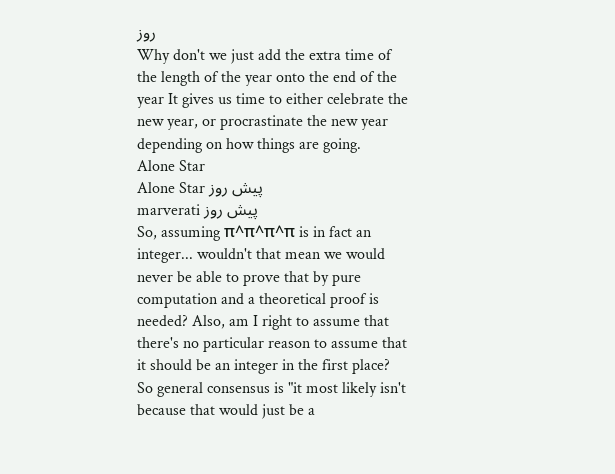روز
Why don't we just add the extra time of the length of the year onto the end of the year It gives us time to either celebrate the new year, or procrastinate the new year depending on how things are going.
Alone Star
Alone Star پیش روز
marverati پیش روز
So, assuming π^π^π^π is in fact an integer... wouldn't that mean we would never be able to prove that by pure computation and a theoretical proof is needed? Also, am I right to assume that there's no particular reason to assume that it should be an integer in the first place? So general consensus is "it most likely isn't because that would just be a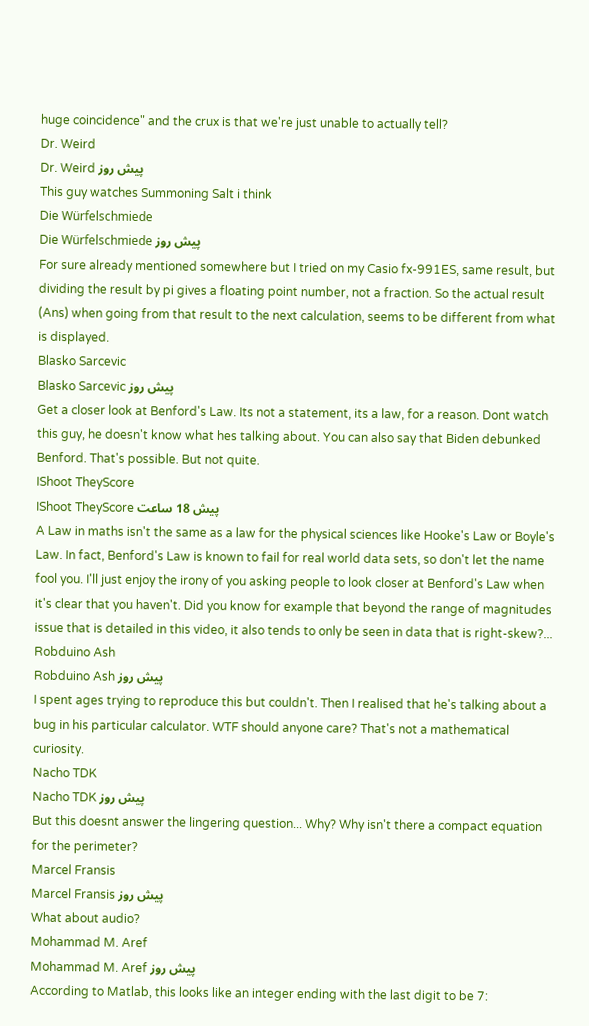huge coincidence" and the crux is that we're just unable to actually tell?
Dr. Weird
Dr. Weird پیش روز
This guy watches Summoning Salt i think
Die Würfelschmiede
Die Würfelschmiede پیش روز
For sure already mentioned somewhere but I tried on my Casio fx-991ES, same result, but dividing the result by pi gives a floating point number, not a fraction. So the actual result (Ans) when going from that result to the next calculation, seems to be different from what is displayed.
Blasko Sarcevic
Blasko Sarcevic پیش روز
Get a closer look at Benford's Law. Its not a statement, its a law, for a reason. Dont watch this guy, he doesn't know what hes talking about. You can also say that Biden debunked Benford. That's possible. But not quite.
IShoot TheyScore
IShoot TheyScore پیش 18 ساعت
A Law in maths isn't the same as a law for the physical sciences like Hooke's Law or Boyle's Law. In fact, Benford's Law is known to fail for real world data sets, so don't let the name fool you. I'll just enjoy the irony of you asking people to look closer at Benford's Law when it's clear that you haven't. Did you know for example that beyond the range of magnitudes issue that is detailed in this video, it also tends to only be seen in data that is right-skew?...
Robduino Ash
Robduino Ash پیش روز
I spent ages trying to reproduce this but couldn't. Then I realised that he's talking about a bug in his particular calculator. WTF should anyone care? That's not a mathematical curiosity.
Nacho TDK
Nacho TDK پیش روز
But this doesnt answer the lingering question... Why? Why isn't there a compact equation for the perimeter?
Marcel Fransis
Marcel Fransis پیش روز
What about audio?
Mohammad M. Aref
Mohammad M. Aref پیش روز
According to Matlab, this looks like an integer ending with the last digit to be 7: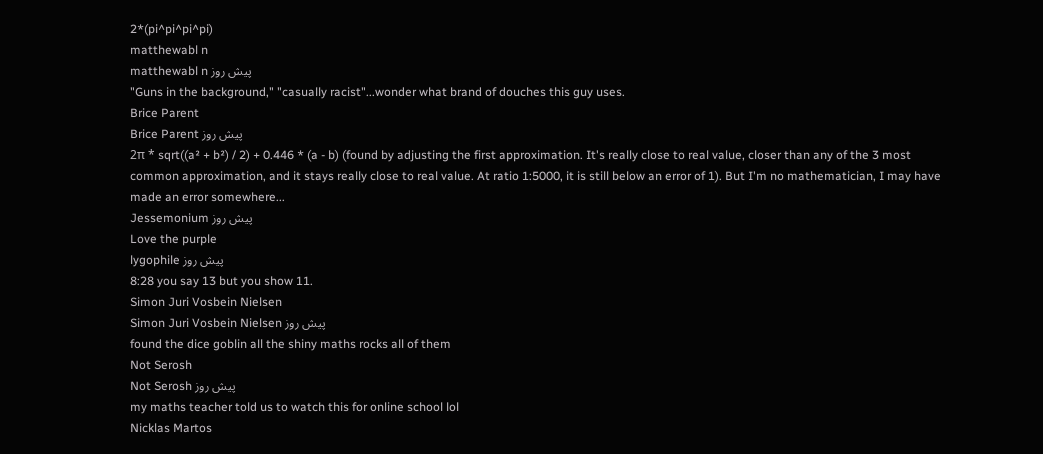2*(pi^pi^pi^pi)
matthewabl n
matthewabl n پیش روز
"Guns in the background," "casually racist"...wonder what brand of douches this guy uses.
Brice Parent
Brice Parent پیش روز
2π * sqrt((a² + b²) / 2) + 0.446 * (a - b) (found by adjusting the first approximation. It's really close to real value, closer than any of the 3 most common approximation, and it stays really close to real value. At ratio 1:5000, it is still below an error of 1). But I'm no mathematician, I may have made an error somewhere...
Jessemonium پیش روز
Love the purple
lygophile پیش روز
8:28 you say 13 but you show 11.
Simon Juri Vosbein Nielsen
Simon Juri Vosbein Nielsen پیش روز
found the dice goblin all the shiny maths rocks all of them
Not Serosh
Not Serosh پیش روز
my maths teacher told us to watch this for online school lol
Nicklas Martos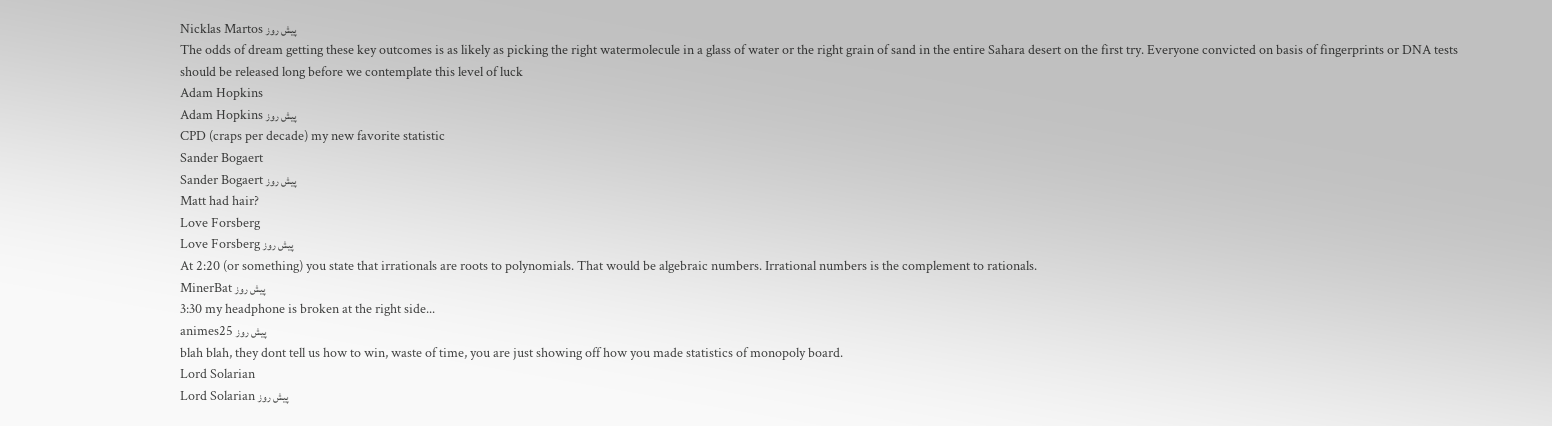Nicklas Martos پیش روز
The odds of dream getting these key outcomes is as likely as picking the right watermolecule in a glass of water or the right grain of sand in the entire Sahara desert on the first try. Everyone convicted on basis of fingerprints or DNA tests should be released long before we contemplate this level of luck
Adam Hopkins
Adam Hopkins پیش روز
CPD (craps per decade) my new favorite statistic
Sander Bogaert
Sander Bogaert پیش روز
Matt had hair?
Love Forsberg
Love Forsberg پیش روز
At 2:20 (or something) you state that irrationals are roots to polynomials. That would be algebraic numbers. Irrational numbers is the complement to rationals.
MinerBat پیش روز
3:30 my headphone is broken at the right side...
animes25 پیش روز
blah blah, they dont tell us how to win, waste of time, you are just showing off how you made statistics of monopoly board.
Lord Solarian
Lord Solarian پیش روز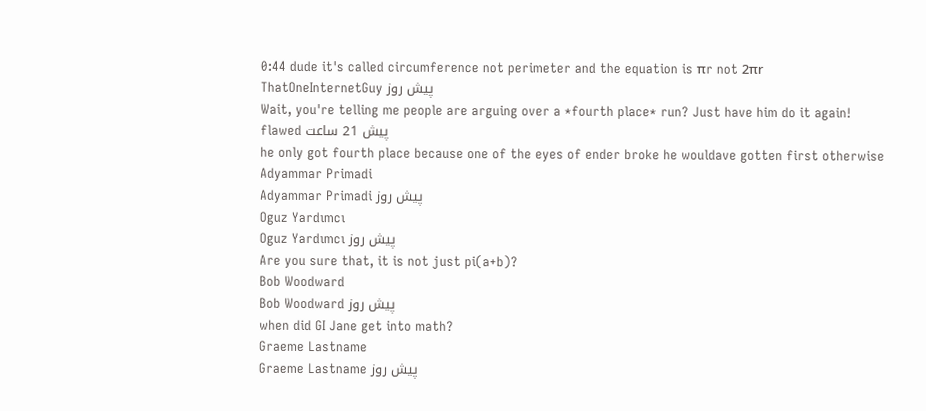0:44 dude it's called circumference not perimeter and the equation is πr not 2πr
ThatOneInternetGuy پیش روز
Wait, you're telling me people are arguing over a *fourth place* run? Just have him do it again!
flawed پیش 21 ساعت
he only got fourth place because one of the eyes of ender broke he wouldave gotten first otherwise
Adyammar Primadi
Adyammar Primadi پیش روز
Oguz Yardımcı
Oguz Yardımcı پیش روز
Are you sure that, it is not just pi(a+b)?
Bob Woodward
Bob Woodward پیش روز
when did GI Jane get into math?
Graeme Lastname
Graeme Lastname پیش روز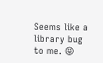Seems like a library bug to me. 😝